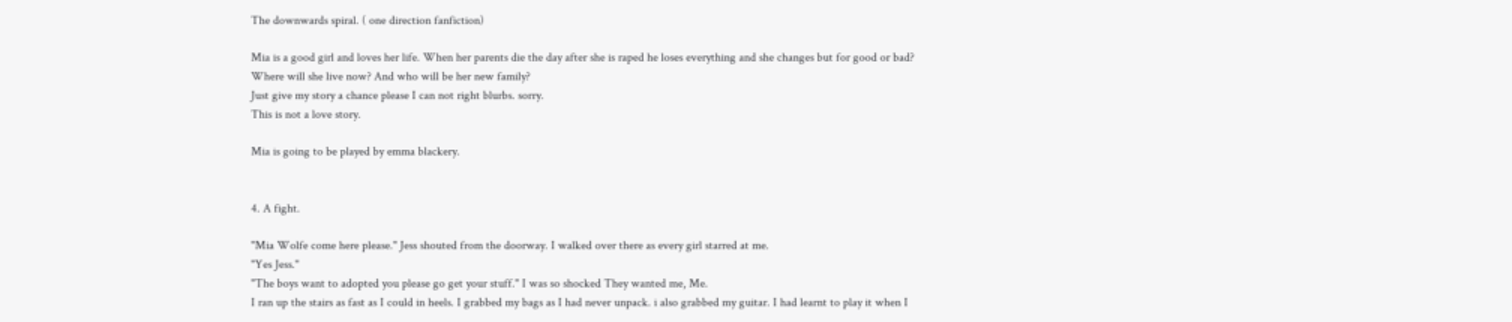The downwards spiral. ( one direction fanfiction)

Mia is a good girl and loves her life. When her parents die the day after she is raped he loses everything and she changes but for good or bad? Where will she live now? And who will be her new family?
Just give my story a chance please I can not right blurbs. sorry.
This is not a love story.

Mia is going to be played by emma blackery.


4. A fight.

"Mia Wolfe come here please." Jess shouted from the doorway. I walked over there as every girl starred at me.
"Yes Jess."
"The boys want to adopted you please go get your stuff." I was so shocked They wanted me, Me.
I ran up the stairs as fast as I could in heels. I grabbed my bags as I had never unpack. i also grabbed my guitar. I had learnt to play it when I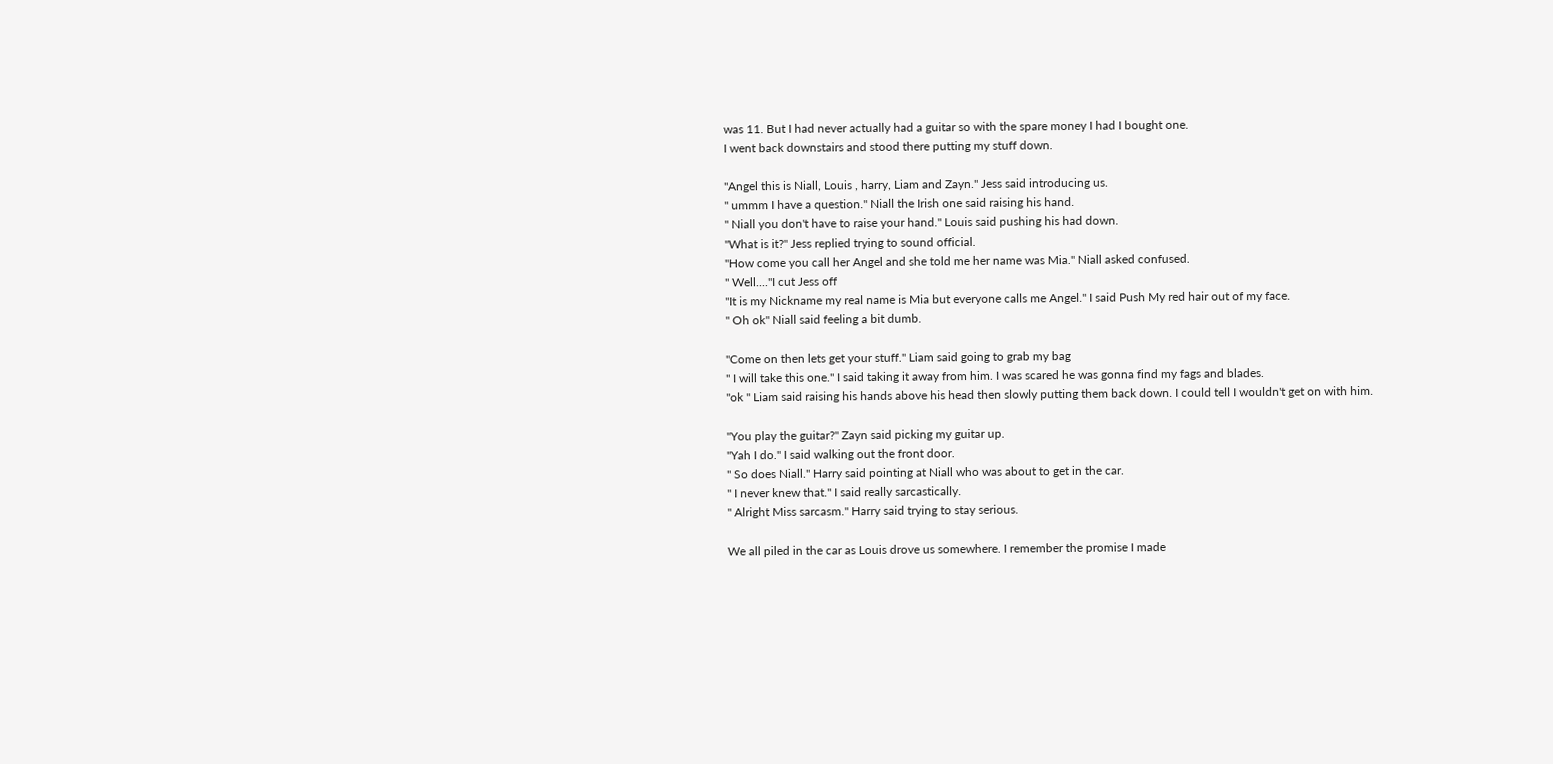was 11. But I had never actually had a guitar so with the spare money I had I bought one.
I went back downstairs and stood there putting my stuff down.

"Angel this is Niall, Louis , harry, Liam and Zayn." Jess said introducing us.
" ummm I have a question." Niall the Irish one said raising his hand.
" Niall you don't have to raise your hand." Louis said pushing his had down.
"What is it?" Jess replied trying to sound official.
"How come you call her Angel and she told me her name was Mia." Niall asked confused.
" Well...."I cut Jess off
"It is my Nickname my real name is Mia but everyone calls me Angel." I said Push My red hair out of my face.
" Oh ok'' Niall said feeling a bit dumb.

"Come on then lets get your stuff." Liam said going to grab my bag
" I will take this one." I said taking it away from him. I was scared he was gonna find my fags and blades.
"ok " Liam said raising his hands above his head then slowly putting them back down. I could tell I wouldn't get on with him.

"You play the guitar?" Zayn said picking my guitar up.
"Yah I do." I said walking out the front door.
" So does Niall." Harry said pointing at Niall who was about to get in the car.
" I never knew that." I said really sarcastically.
" Alright Miss sarcasm." Harry said trying to stay serious.

We all piled in the car as Louis drove us somewhere. I remember the promise I made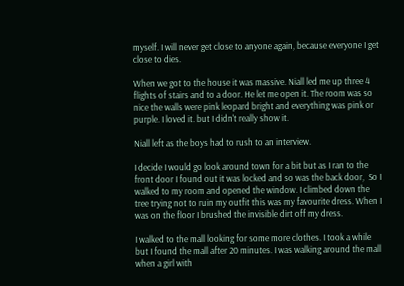myself. I will never get close to anyone again, because everyone I get close to dies.

When we got to the house it was massive. Niall led me up three 4 flights of stairs and to a door. He let me open it. The room was so nice the walls were pink leopard bright and everything was pink or purple. I loved it. but I didn't really show it.

Niall left as the boys had to rush to an interview.

I decide I would go look around town for a bit but as I ran to the front door I found out it was locked and so was the back door,  So I walked to my room and opened the window. I climbed down the tree trying not to ruin my outfit this was my favourite dress. When I was on the floor I brushed the invisible dirt off my dress.

I walked to the mall looking for some more clothes. I took a while but I found the mall after 20 minutes. I was walking around the mall when a girl with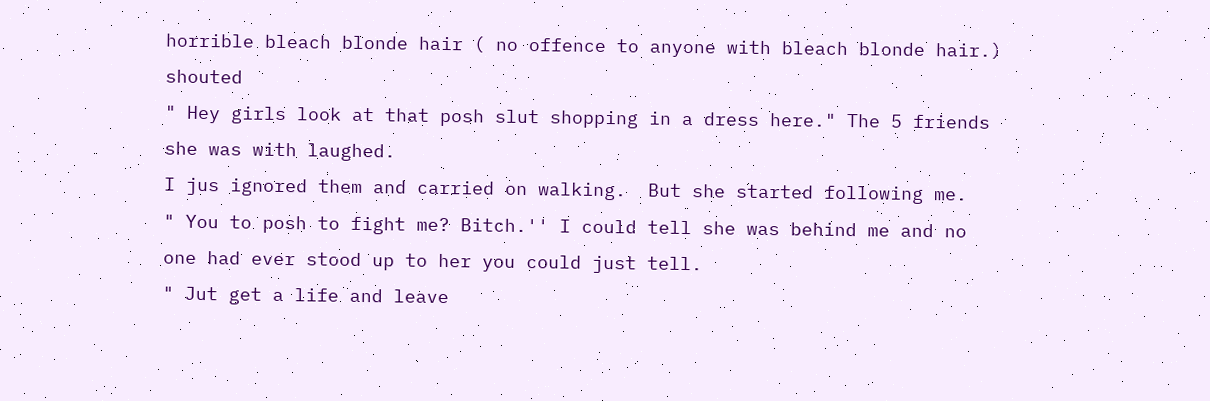horrible bleach blonde hair ( no offence to anyone with bleach blonde hair.) shouted
" Hey girls look at that posh slut shopping in a dress here." The 5 friends she was with laughed.
I jus ignored them and carried on walking.  But she started following me.
" You to posh to fight me? Bitch.'' I could tell she was behind me and no one had ever stood up to her you could just tell.
" Jut get a life and leave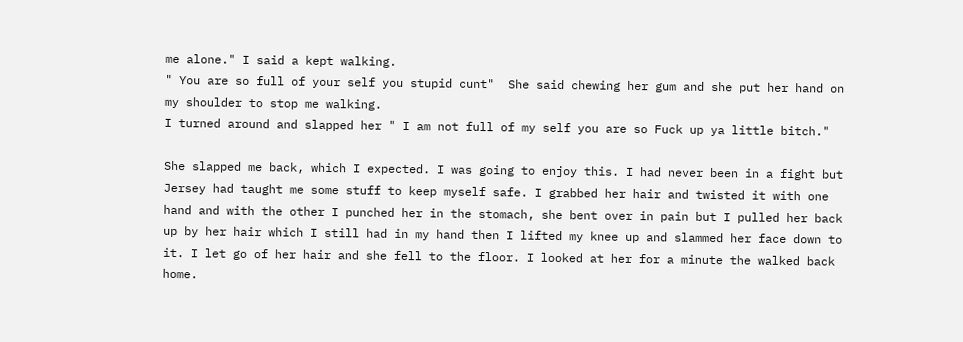me alone." I said a kept walking.
" You are so full of your self you stupid cunt"  She said chewing her gum and she put her hand on my shoulder to stop me walking.
I turned around and slapped her " I am not full of my self you are so Fuck up ya little bitch."

She slapped me back, which I expected. I was going to enjoy this. I had never been in a fight but Jersey had taught me some stuff to keep myself safe. I grabbed her hair and twisted it with one hand and with the other I punched her in the stomach, she bent over in pain but I pulled her back up by her hair which I still had in my hand then I lifted my knee up and slammed her face down to it. I let go of her hair and she fell to the floor. I looked at her for a minute the walked back home.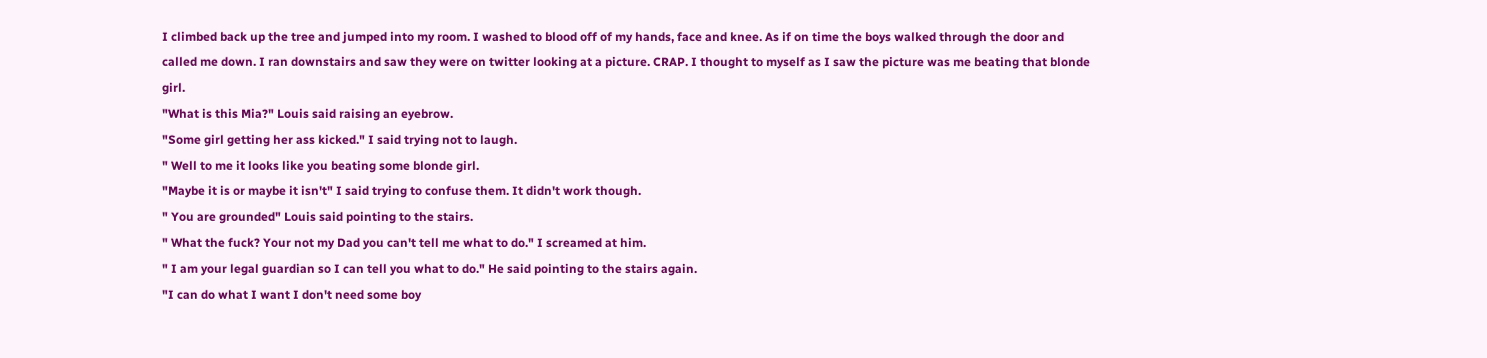I climbed back up the tree and jumped into my room. I washed to blood off of my hands, face and knee. As if on time the boys walked through the door and called me down. I ran downstairs and saw they were on twitter looking at a picture. CRAP. I thought to myself as I saw the picture was me beating that blonde girl.
"What is this Mia?" Louis said raising an eyebrow.
"Some girl getting her ass kicked." I said trying not to laugh.
" Well to me it looks like you beating some blonde girl.
"Maybe it is or maybe it isn't" I said trying to confuse them. It didn't work though.
" You are grounded" Louis said pointing to the stairs.
" What the fuck? Your not my Dad you can't tell me what to do." I screamed at him.
" I am your legal guardian so I can tell you what to do." He said pointing to the stairs again.
"I can do what I want I don't need some boy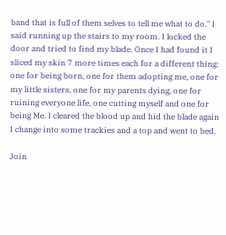band that is full of them selves to tell me what to do." I said running up the stairs to my room. I locked the door and tried to find my blade. Once I had found it I sliced my skin 7 more times each for a different thing: one for being born, one for them adopting me, one for my little sisters, one for my parents dying, one for ruining everyone life, one cutting myself and one for being Me. I cleared the blood up and hid the blade again I change into some trackies and a top and went to bed.

Join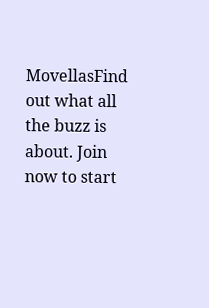MovellasFind out what all the buzz is about. Join now to start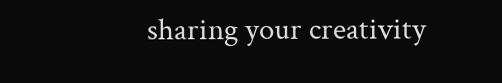sharing your creativity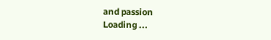and passion
Loading ...